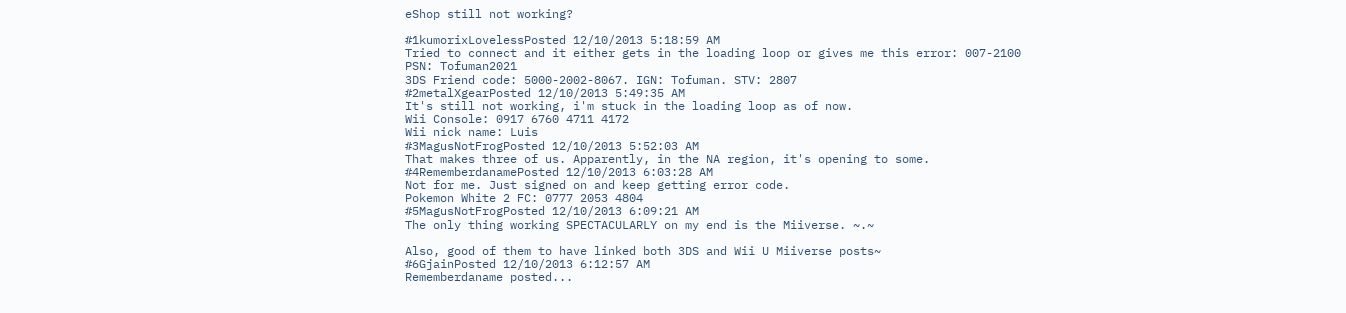eShop still not working?

#1kumorixLovelessPosted 12/10/2013 5:18:59 AM
Tried to connect and it either gets in the loading loop or gives me this error: 007-2100
PSN: Tofuman2021
3DS Friend code: 5000-2002-8067. IGN: Tofuman. STV: 2807
#2metalXgearPosted 12/10/2013 5:49:35 AM
It's still not working, i'm stuck in the loading loop as of now.
Wii Console: 0917 6760 4711 4172
Wii nick name: Luis
#3MagusNotFrogPosted 12/10/2013 5:52:03 AM
That makes three of us. Apparently, in the NA region, it's opening to some.
#4RememberdanamePosted 12/10/2013 6:03:28 AM
Not for me. Just signed on and keep getting error code.
Pokemon White 2 FC: 0777 2053 4804
#5MagusNotFrogPosted 12/10/2013 6:09:21 AM
The only thing working SPECTACULARLY on my end is the Miiverse. ~.~

Also, good of them to have linked both 3DS and Wii U Miiverse posts~
#6GjainPosted 12/10/2013 6:12:57 AM
Rememberdaname posted...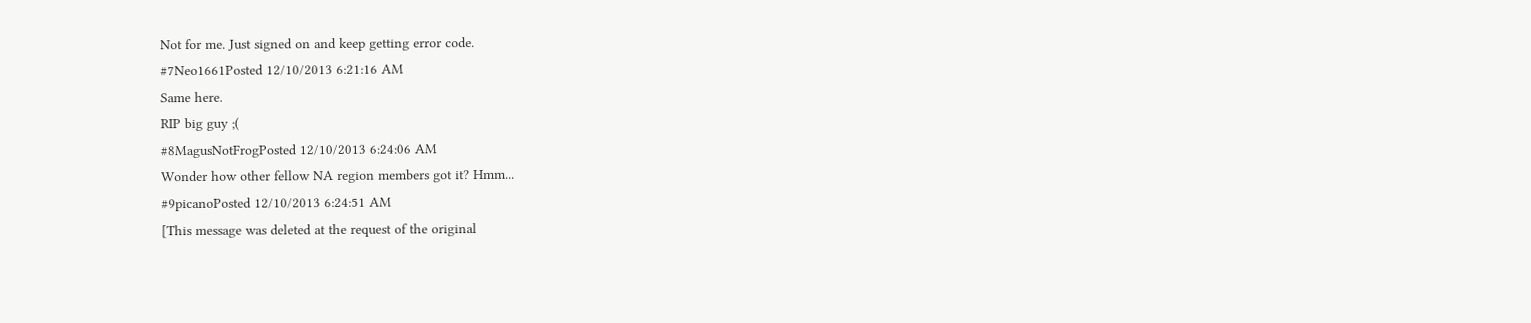Not for me. Just signed on and keep getting error code.
#7Neo1661Posted 12/10/2013 6:21:16 AM
Same here.
RIP big guy ;(
#8MagusNotFrogPosted 12/10/2013 6:24:06 AM
Wonder how other fellow NA region members got it? Hmm...
#9picanoPosted 12/10/2013 6:24:51 AM
[This message was deleted at the request of the original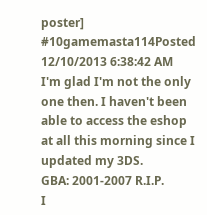poster]
#10gamemasta114Posted 12/10/2013 6:38:42 AM
I'm glad I'm not the only one then. I haven't been able to access the eshop at all this morning since I updated my 3DS.
GBA: 2001-2007 R.I.P.
I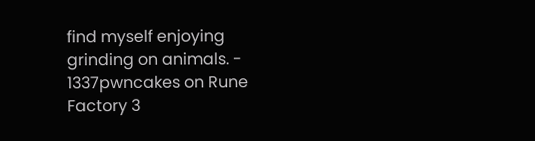find myself enjoying grinding on animals. - 1337pwncakes on Rune Factory 3